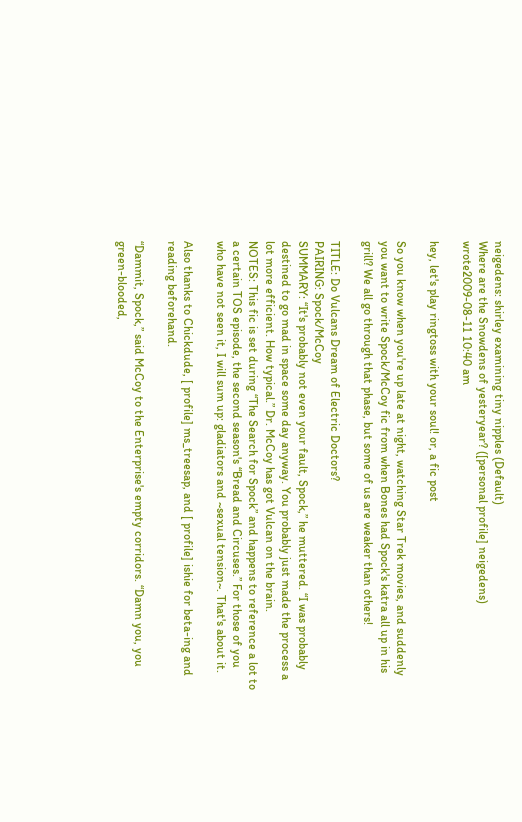neigedens: shirley examining tiny nipples (Default)
Where are the Snowdens of yesteryear? ([personal profile] neigedens) wrote2009-08-11 10:40 am

hey, let's play ringtoss with your soul! or, a fic post

So you know when you're up late at night, watching Star Trek movies, and suddenly you want to write Spock/McCoy fic from when Bones had Spock's katra all up in his grill? We all go through that phase, but some of us are weaker than others!

TITLE: Do Vulcans Dream of Electric Doctors?
PAIRING: Spock/McCoy
SUMMARY: “It's probably not even your fault, Spock,” he muttered. “I was probably destined to go mad in space some day anyway. You probably just made the process a lot more efficient. How typical.” Dr. McCoy has got Vulcan on the brain.
NOTES: This fic is set during “The Search for Spock” and happens to reference a lot to a certain TOS episode, the second season's “Bread and Circuses.” For those of you who have not seen it, I will sum up: gladiators and ~sexual tension~. That's about it.

Also thanks to Chickdude, [ profile] ms_treesap, and [ profile] ishie for beta-ing and reading beforehand.

“Dammit, Spock,” said McCoy to the Enterprise's empty corridors. “Damn you, you green-blooded,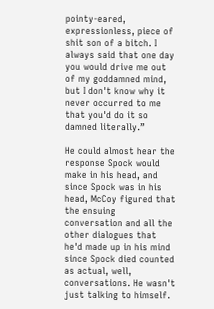pointy-eared, expressionless, piece of shit son of a bitch. I always said that one day you would drive me out of my goddamned mind, but I don't know why it never occurred to me that you'd do it so damned literally.”

He could almost hear the response Spock would make in his head, and since Spock was in his head, McCoy figured that the ensuing conversation and all the other dialogues that he'd made up in his mind since Spock died counted as actual, well, conversations. He wasn't just talking to himself.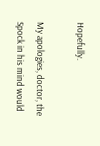Hopefully.

My apologies, doctor, the Spock in his mind would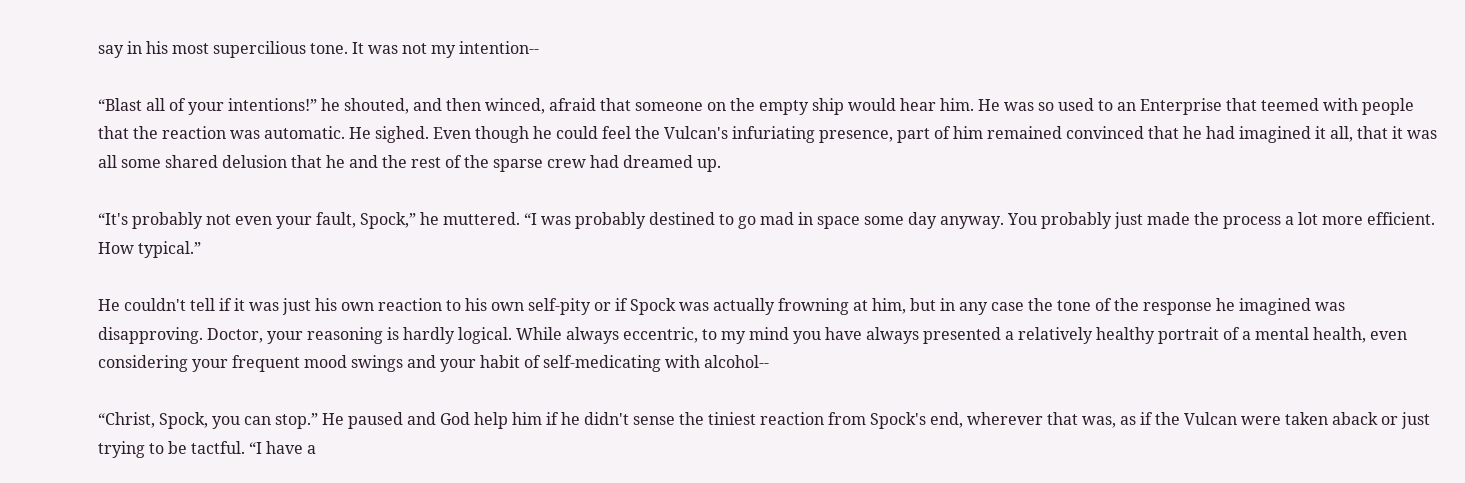say in his most supercilious tone. It was not my intention--

“Blast all of your intentions!” he shouted, and then winced, afraid that someone on the empty ship would hear him. He was so used to an Enterprise that teemed with people that the reaction was automatic. He sighed. Even though he could feel the Vulcan's infuriating presence, part of him remained convinced that he had imagined it all, that it was all some shared delusion that he and the rest of the sparse crew had dreamed up.

“It's probably not even your fault, Spock,” he muttered. “I was probably destined to go mad in space some day anyway. You probably just made the process a lot more efficient. How typical.”

He couldn't tell if it was just his own reaction to his own self-pity or if Spock was actually frowning at him, but in any case the tone of the response he imagined was disapproving. Doctor, your reasoning is hardly logical. While always eccentric, to my mind you have always presented a relatively healthy portrait of a mental health, even considering your frequent mood swings and your habit of self-medicating with alcohol--

“Christ, Spock, you can stop.” He paused and God help him if he didn't sense the tiniest reaction from Spock's end, wherever that was, as if the Vulcan were taken aback or just trying to be tactful. “I have a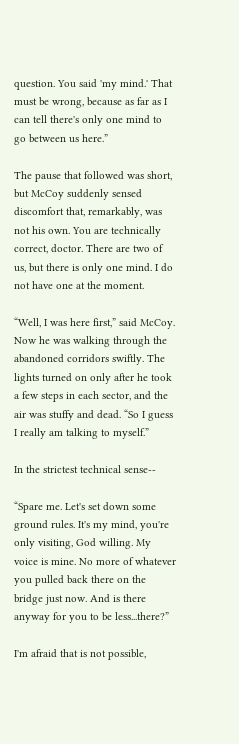question. You said 'my mind.' That must be wrong, because as far as I can tell there's only one mind to go between us here.”

The pause that followed was short, but McCoy suddenly sensed discomfort that, remarkably, was not his own. You are technically correct, doctor. There are two of us, but there is only one mind. I do not have one at the moment.

“Well, I was here first,” said McCoy. Now he was walking through the abandoned corridors swiftly. The lights turned on only after he took a few steps in each sector, and the air was stuffy and dead. “So I guess I really am talking to myself.”

In the strictest technical sense--

“Spare me. Let's set down some ground rules. It's my mind, you're only visiting, God willing. My voice is mine. No more of whatever you pulled back there on the bridge just now. And is there anyway for you to be less...there?”

I'm afraid that is not possible,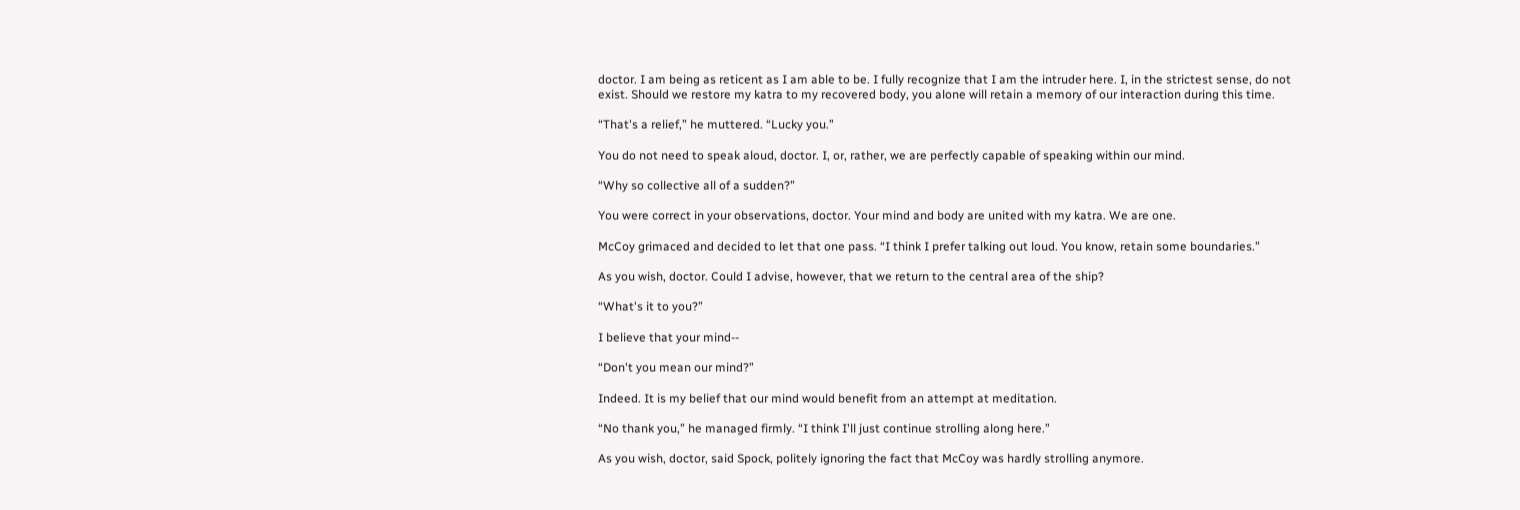doctor. I am being as reticent as I am able to be. I fully recognize that I am the intruder here. I, in the strictest sense, do not exist. Should we restore my katra to my recovered body, you alone will retain a memory of our interaction during this time.

“That's a relief,” he muttered. “Lucky you.”

You do not need to speak aloud, doctor. I, or, rather, we are perfectly capable of speaking within our mind.

“Why so collective all of a sudden?”

You were correct in your observations, doctor. Your mind and body are united with my katra. We are one.

McCoy grimaced and decided to let that one pass. “I think I prefer talking out loud. You know, retain some boundaries.”

As you wish, doctor. Could I advise, however, that we return to the central area of the ship?

“What's it to you?”

I believe that your mind--

“Don't you mean our mind?”

Indeed. It is my belief that our mind would benefit from an attempt at meditation.

“No thank you,” he managed firmly. “I think I'll just continue strolling along here.”

As you wish, doctor, said Spock, politely ignoring the fact that McCoy was hardly strolling anymore.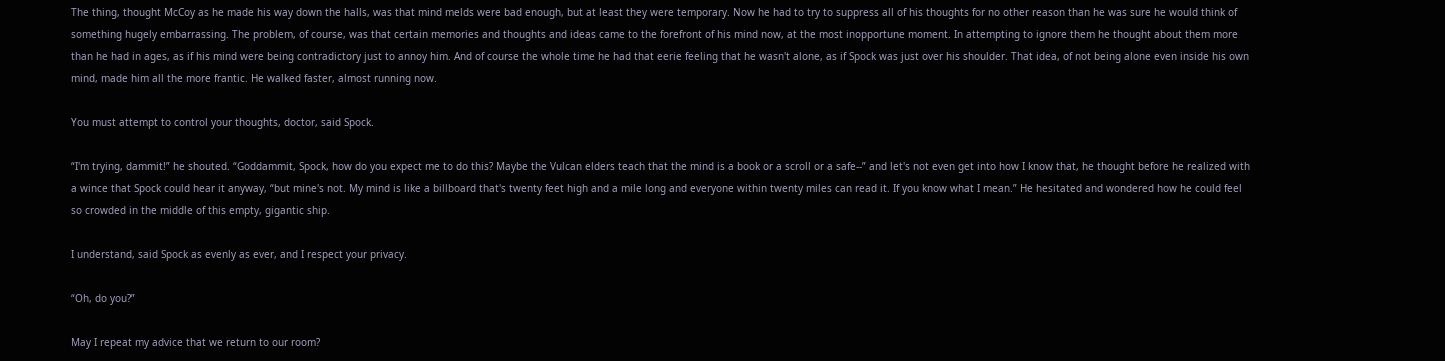The thing, thought McCoy as he made his way down the halls, was that mind melds were bad enough, but at least they were temporary. Now he had to try to suppress all of his thoughts for no other reason than he was sure he would think of something hugely embarrassing. The problem, of course, was that certain memories and thoughts and ideas came to the forefront of his mind now, at the most inopportune moment. In attempting to ignore them he thought about them more than he had in ages, as if his mind were being contradictory just to annoy him. And of course the whole time he had that eerie feeling that he wasn't alone, as if Spock was just over his shoulder. That idea, of not being alone even inside his own mind, made him all the more frantic. He walked faster, almost running now.

You must attempt to control your thoughts, doctor, said Spock.

“I'm trying, dammit!” he shouted. “Goddammit, Spock, how do you expect me to do this? Maybe the Vulcan elders teach that the mind is a book or a scroll or a safe--” and let's not even get into how I know that, he thought before he realized with a wince that Spock could hear it anyway, “but mine's not. My mind is like a billboard that's twenty feet high and a mile long and everyone within twenty miles can read it. If you know what I mean.” He hesitated and wondered how he could feel so crowded in the middle of this empty, gigantic ship.

I understand, said Spock as evenly as ever, and I respect your privacy.

“Oh, do you?”

May I repeat my advice that we return to our room?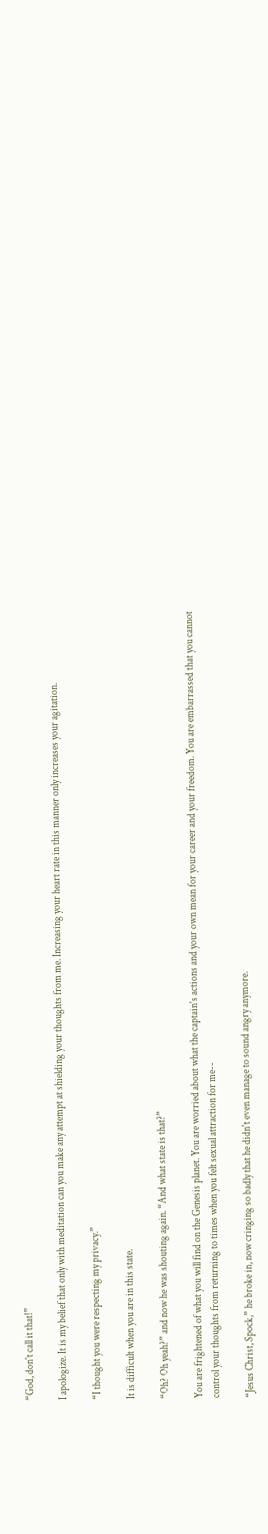“God, don't call it that!”

I apologize. It is my belief that only with meditation can you make any attempt at shielding your thoughts from me. Increasing your heart rate in this manner only increases your agitation.

“I thought you were respecting my privacy.”

It is difficult when you are in this state.

“Oh? Oh yeah?” and now he was shouting again. “And what state is that?”

You are frightened of what you will find on the Genesis planet. You are worried about what the captain's actions and your own mean for your career and your freedom. You are embarrassed that you cannot control your thoughts from returning to times when you felt sexual attraction for me--

“Jesus Christ, Spock,” he broke in, now cringing so badly that he didn't even manage to sound angry anymore.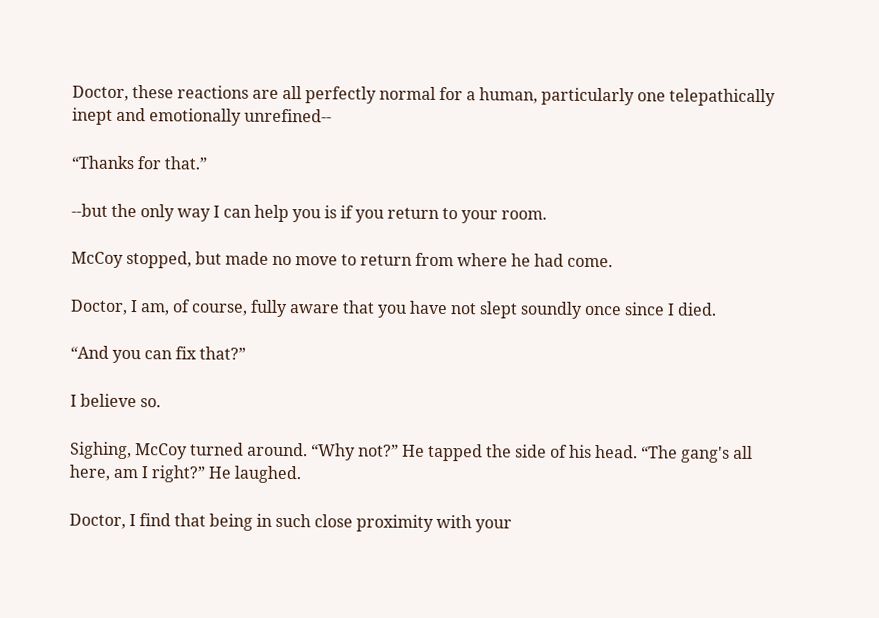Doctor, these reactions are all perfectly normal for a human, particularly one telepathically inept and emotionally unrefined--

“Thanks for that.”

--but the only way I can help you is if you return to your room.

McCoy stopped, but made no move to return from where he had come.

Doctor, I am, of course, fully aware that you have not slept soundly once since I died.

“And you can fix that?”

I believe so.

Sighing, McCoy turned around. “Why not?” He tapped the side of his head. “The gang's all here, am I right?” He laughed.

Doctor, I find that being in such close proximity with your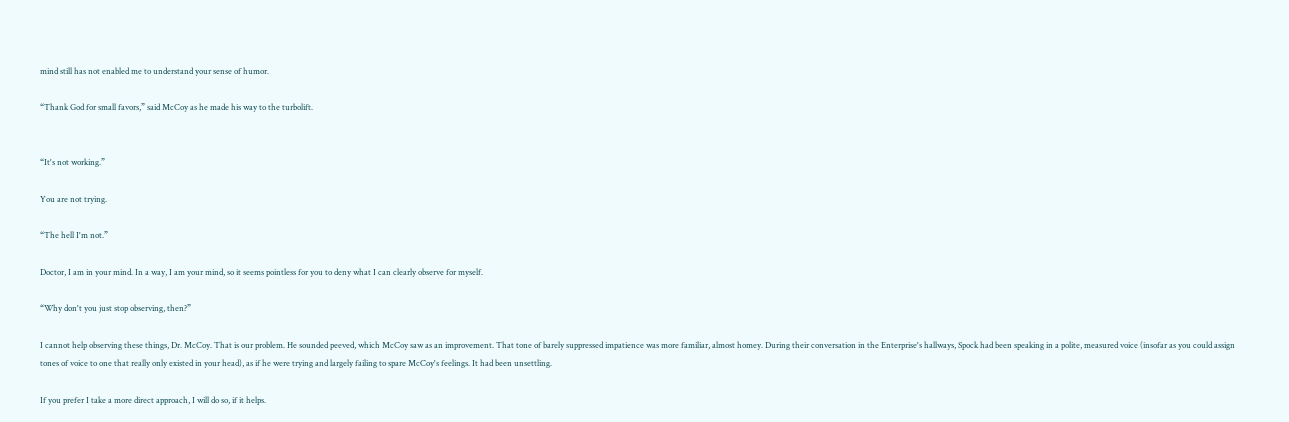mind still has not enabled me to understand your sense of humor.

“Thank God for small favors,” said McCoy as he made his way to the turbolift.


“It's not working.”

You are not trying.

“The hell I'm not.”

Doctor, I am in your mind. In a way, I am your mind, so it seems pointless for you to deny what I can clearly observe for myself.

“Why don't you just stop observing, then?”

I cannot help observing these things, Dr. McCoy. That is our problem. He sounded peeved, which McCoy saw as an improvement. That tone of barely suppressed impatience was more familiar, almost homey. During their conversation in the Enterprise's hallways, Spock had been speaking in a polite, measured voice (insofar as you could assign tones of voice to one that really only existed in your head), as if he were trying and largely failing to spare McCoy's feelings. It had been unsettling.

If you prefer I take a more direct approach, I will do so, if it helps.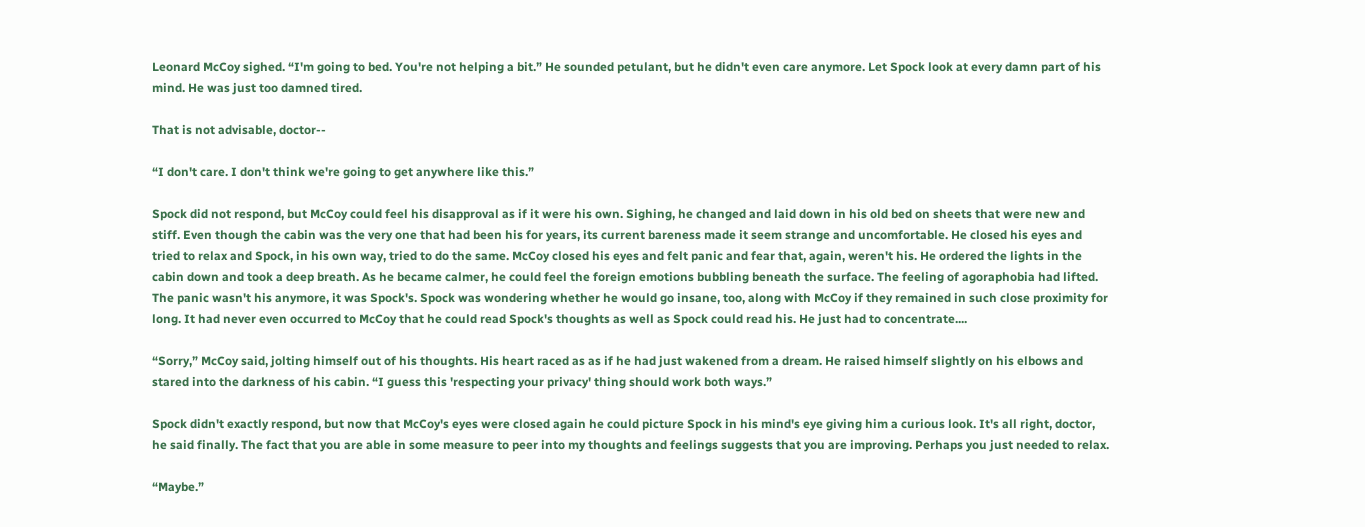Leonard McCoy sighed. “I'm going to bed. You're not helping a bit.” He sounded petulant, but he didn't even care anymore. Let Spock look at every damn part of his mind. He was just too damned tired.

That is not advisable, doctor--

“I don't care. I don't think we're going to get anywhere like this.”

Spock did not respond, but McCoy could feel his disapproval as if it were his own. Sighing, he changed and laid down in his old bed on sheets that were new and stiff. Even though the cabin was the very one that had been his for years, its current bareness made it seem strange and uncomfortable. He closed his eyes and tried to relax and Spock, in his own way, tried to do the same. McCoy closed his eyes and felt panic and fear that, again, weren't his. He ordered the lights in the cabin down and took a deep breath. As he became calmer, he could feel the foreign emotions bubbling beneath the surface. The feeling of agoraphobia had lifted. The panic wasn't his anymore, it was Spock's. Spock was wondering whether he would go insane, too, along with McCoy if they remained in such close proximity for long. It had never even occurred to McCoy that he could read Spock's thoughts as well as Spock could read his. He just had to concentrate....

“Sorry,” McCoy said, jolting himself out of his thoughts. His heart raced as as if he had just wakened from a dream. He raised himself slightly on his elbows and stared into the darkness of his cabin. “I guess this 'respecting your privacy' thing should work both ways.”

Spock didn't exactly respond, but now that McCoy's eyes were closed again he could picture Spock in his mind's eye giving him a curious look. It's all right, doctor, he said finally. The fact that you are able in some measure to peer into my thoughts and feelings suggests that you are improving. Perhaps you just needed to relax.

“Maybe.”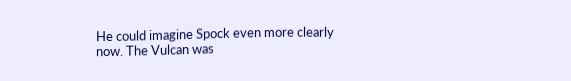He could imagine Spock even more clearly now. The Vulcan was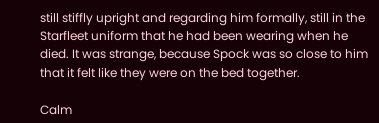still stiffly upright and regarding him formally, still in the Starfleet uniform that he had been wearing when he died. It was strange, because Spock was so close to him that it felt like they were on the bed together.

Calm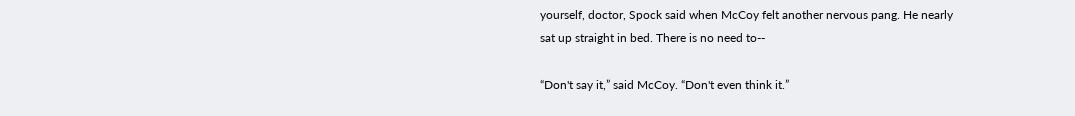yourself, doctor, Spock said when McCoy felt another nervous pang. He nearly sat up straight in bed. There is no need to--

“Don't say it,” said McCoy. “Don't even think it.”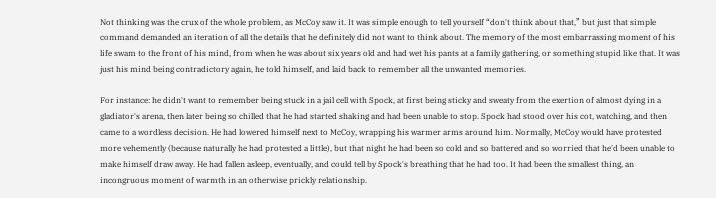Not thinking was the crux of the whole problem, as McCoy saw it. It was simple enough to tell yourself “don't think about that,” but just that simple command demanded an iteration of all the details that he definitely did not want to think about. The memory of the most embarrassing moment of his life swam to the front of his mind, from when he was about six years old and had wet his pants at a family gathering, or something stupid like that. It was just his mind being contradictory again, he told himself, and laid back to remember all the unwanted memories.

For instance: he didn't want to remember being stuck in a jail cell with Spock, at first being sticky and sweaty from the exertion of almost dying in a gladiator's arena, then later being so chilled that he had started shaking and had been unable to stop. Spock had stood over his cot, watching, and then came to a wordless decision. He had lowered himself next to McCoy, wrapping his warmer arms around him. Normally, McCoy would have protested more vehemently (because naturally he had protested a little), but that night he had been so cold and so battered and so worried that he'd been unable to make himself draw away. He had fallen asleep, eventually, and could tell by Spock's breathing that he had too. It had been the smallest thing, an incongruous moment of warmth in an otherwise prickly relationship.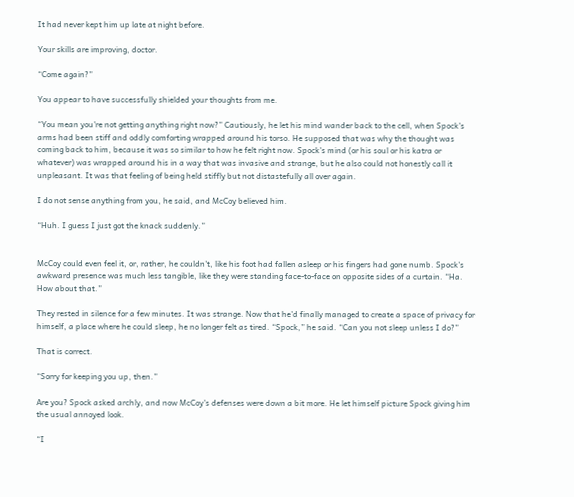It had never kept him up late at night before.

Your skills are improving, doctor.

“Come again?”

You appear to have successfully shielded your thoughts from me.

“You mean you're not getting anything right now?” Cautiously, he let his mind wander back to the cell, when Spock's arms had been stiff and oddly comforting wrapped around his torso. He supposed that was why the thought was coming back to him, because it was so similar to how he felt right now. Spock's mind (or his soul or his katra or whatever) was wrapped around his in a way that was invasive and strange, but he also could not honestly call it unpleasant. It was that feeling of being held stiffly but not distastefully all over again.

I do not sense anything from you, he said, and McCoy believed him.

“Huh. I guess I just got the knack suddenly.”


McCoy could even feel it, or, rather, he couldn't, like his foot had fallen asleep or his fingers had gone numb. Spock's awkward presence was much less tangible, like they were standing face-to-face on opposite sides of a curtain. “Ha. How about that.”

They rested in silence for a few minutes. It was strange. Now that he'd finally managed to create a space of privacy for himself, a place where he could sleep, he no longer felt as tired. “Spock,” he said. “Can you not sleep unless I do?”

That is correct.

“Sorry for keeping you up, then.”

Are you? Spock asked archly, and now McCoy's defenses were down a bit more. He let himself picture Spock giving him the usual annoyed look.

“I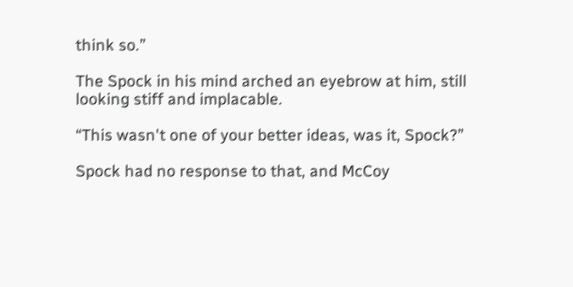think so.”

The Spock in his mind arched an eyebrow at him, still looking stiff and implacable.

“This wasn't one of your better ideas, was it, Spock?”

Spock had no response to that, and McCoy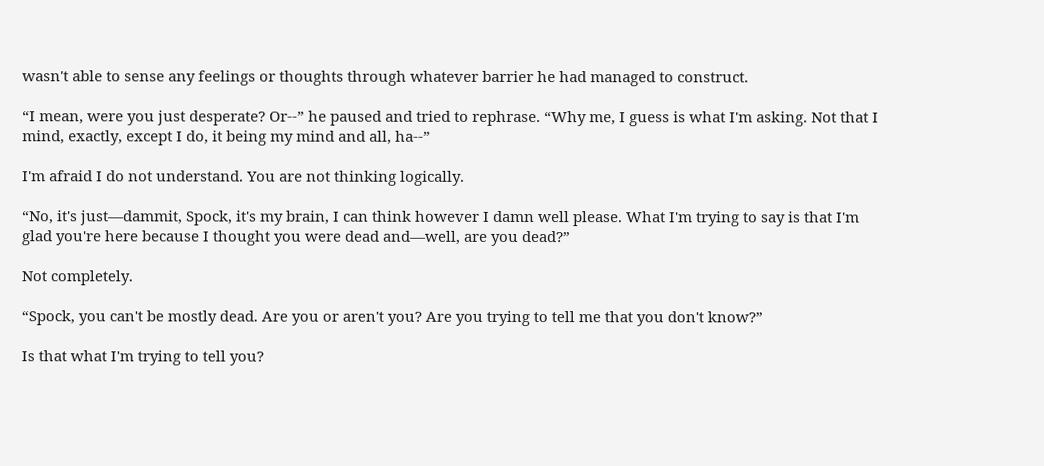wasn't able to sense any feelings or thoughts through whatever barrier he had managed to construct.

“I mean, were you just desperate? Or--” he paused and tried to rephrase. “Why me, I guess is what I'm asking. Not that I mind, exactly, except I do, it being my mind and all, ha--”

I'm afraid I do not understand. You are not thinking logically.

“No, it's just—dammit, Spock, it's my brain, I can think however I damn well please. What I'm trying to say is that I'm glad you're here because I thought you were dead and—well, are you dead?”

Not completely.

“Spock, you can't be mostly dead. Are you or aren't you? Are you trying to tell me that you don't know?”

Is that what I'm trying to tell you?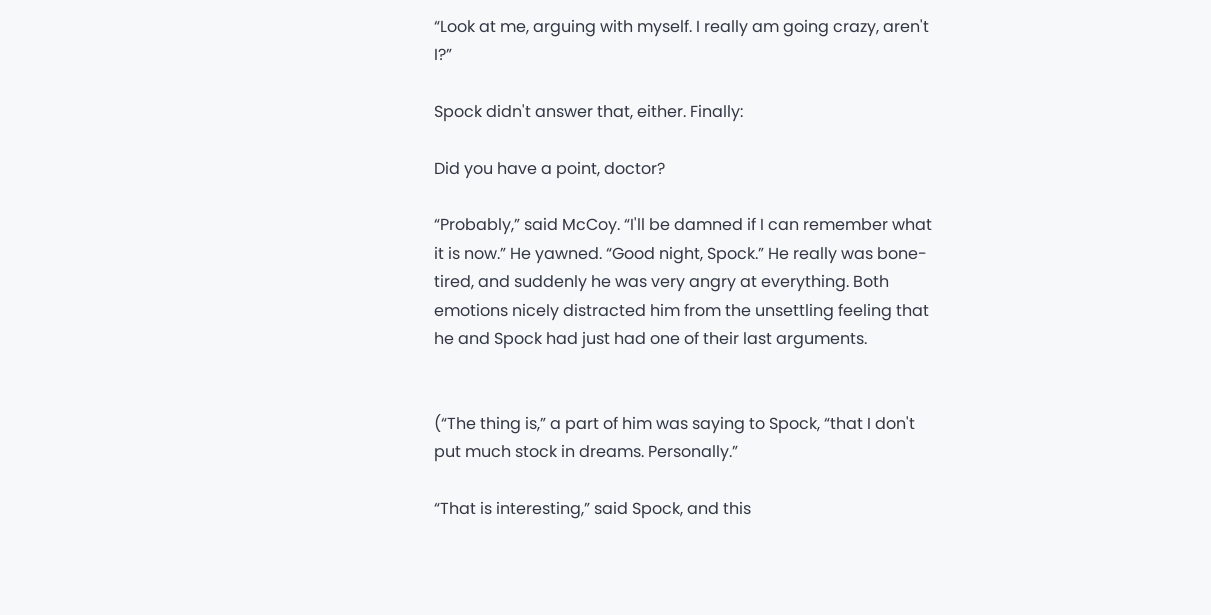“Look at me, arguing with myself. I really am going crazy, aren't I?”

Spock didn't answer that, either. Finally:

Did you have a point, doctor?

“Probably,” said McCoy. “I'll be damned if I can remember what it is now.” He yawned. “Good night, Spock.” He really was bone-tired, and suddenly he was very angry at everything. Both emotions nicely distracted him from the unsettling feeling that he and Spock had just had one of their last arguments.


(“The thing is,” a part of him was saying to Spock, “that I don't put much stock in dreams. Personally.”

“That is interesting,” said Spock, and this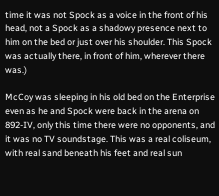time it was not Spock as a voice in the front of his head, not a Spock as a shadowy presence next to him on the bed or just over his shoulder. This Spock was actually there, in front of him, wherever there was.)

McCoy was sleeping in his old bed on the Enterprise even as he and Spock were back in the arena on 892-IV, only this time there were no opponents, and it was no TV soundstage. This was a real coliseum, with real sand beneath his feet and real sun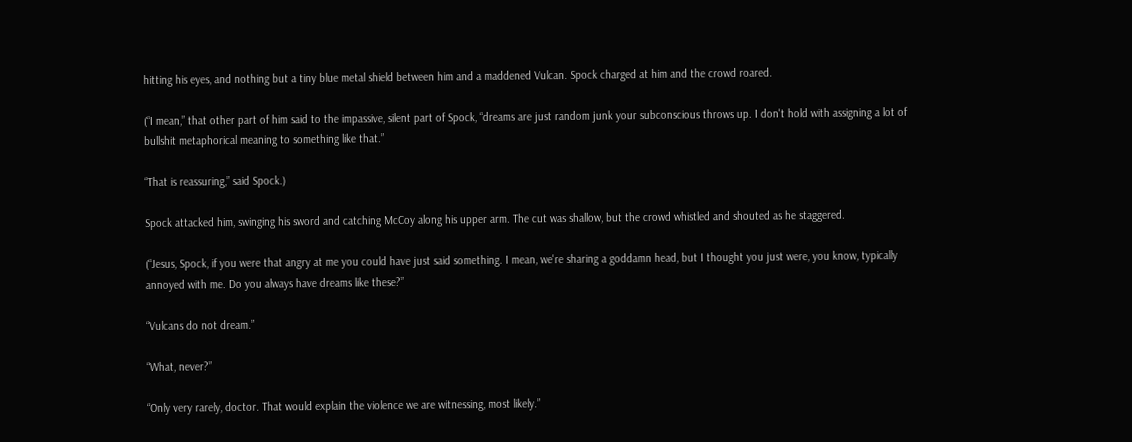hitting his eyes, and nothing but a tiny blue metal shield between him and a maddened Vulcan. Spock charged at him and the crowd roared.

(“I mean,” that other part of him said to the impassive, silent part of Spock, “dreams are just random junk your subconscious throws up. I don't hold with assigning a lot of bullshit metaphorical meaning to something like that.”

“That is reassuring,” said Spock.)

Spock attacked him, swinging his sword and catching McCoy along his upper arm. The cut was shallow, but the crowd whistled and shouted as he staggered.

(“Jesus, Spock, if you were that angry at me you could have just said something. I mean, we're sharing a goddamn head, but I thought you just were, you know, typically annoyed with me. Do you always have dreams like these?”

“Vulcans do not dream.”

“What, never?”

“Only very rarely, doctor. That would explain the violence we are witnessing, most likely.”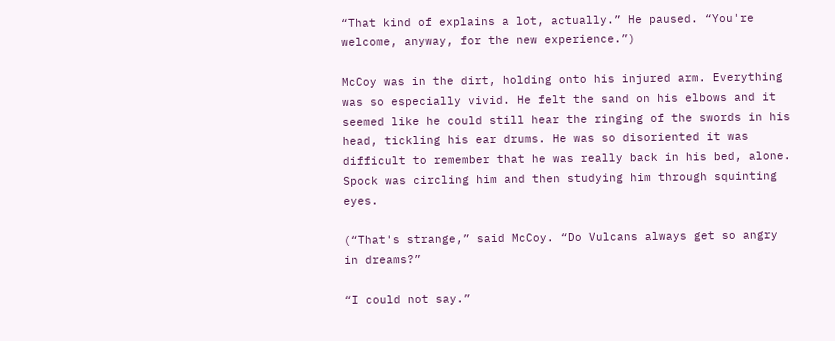“That kind of explains a lot, actually.” He paused. “You're welcome, anyway, for the new experience.”)

McCoy was in the dirt, holding onto his injured arm. Everything was so especially vivid. He felt the sand on his elbows and it seemed like he could still hear the ringing of the swords in his head, tickling his ear drums. He was so disoriented it was difficult to remember that he was really back in his bed, alone. Spock was circling him and then studying him through squinting eyes.

(“That's strange,” said McCoy. “Do Vulcans always get so angry in dreams?”

“I could not say.”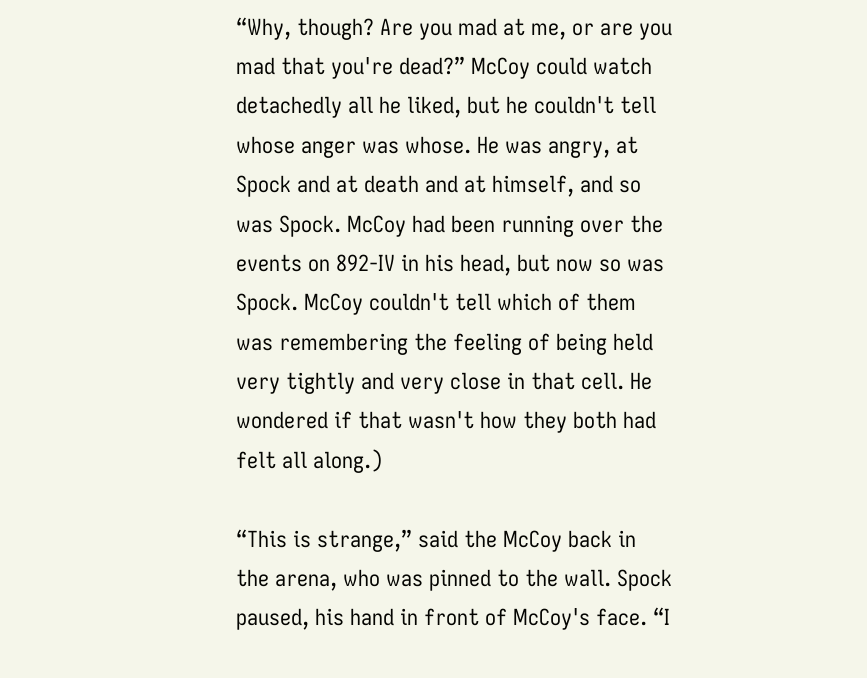“Why, though? Are you mad at me, or are you mad that you're dead?” McCoy could watch detachedly all he liked, but he couldn't tell whose anger was whose. He was angry, at Spock and at death and at himself, and so was Spock. McCoy had been running over the events on 892-IV in his head, but now so was Spock. McCoy couldn't tell which of them was remembering the feeling of being held very tightly and very close in that cell. He wondered if that wasn't how they both had felt all along.)

“This is strange,” said the McCoy back in the arena, who was pinned to the wall. Spock paused, his hand in front of McCoy's face. “I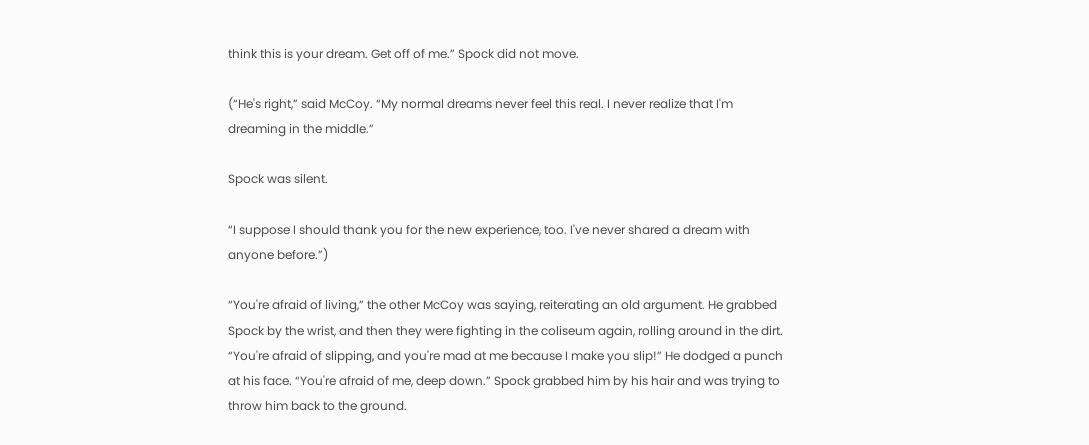think this is your dream. Get off of me.” Spock did not move.

(“He's right,” said McCoy. “My normal dreams never feel this real. I never realize that I'm dreaming in the middle.”

Spock was silent.

“I suppose I should thank you for the new experience, too. I've never shared a dream with anyone before.”)

“You're afraid of living,” the other McCoy was saying, reiterating an old argument. He grabbed Spock by the wrist, and then they were fighting in the coliseum again, rolling around in the dirt. “You're afraid of slipping, and you're mad at me because I make you slip!” He dodged a punch at his face. “You're afraid of me, deep down.” Spock grabbed him by his hair and was trying to throw him back to the ground.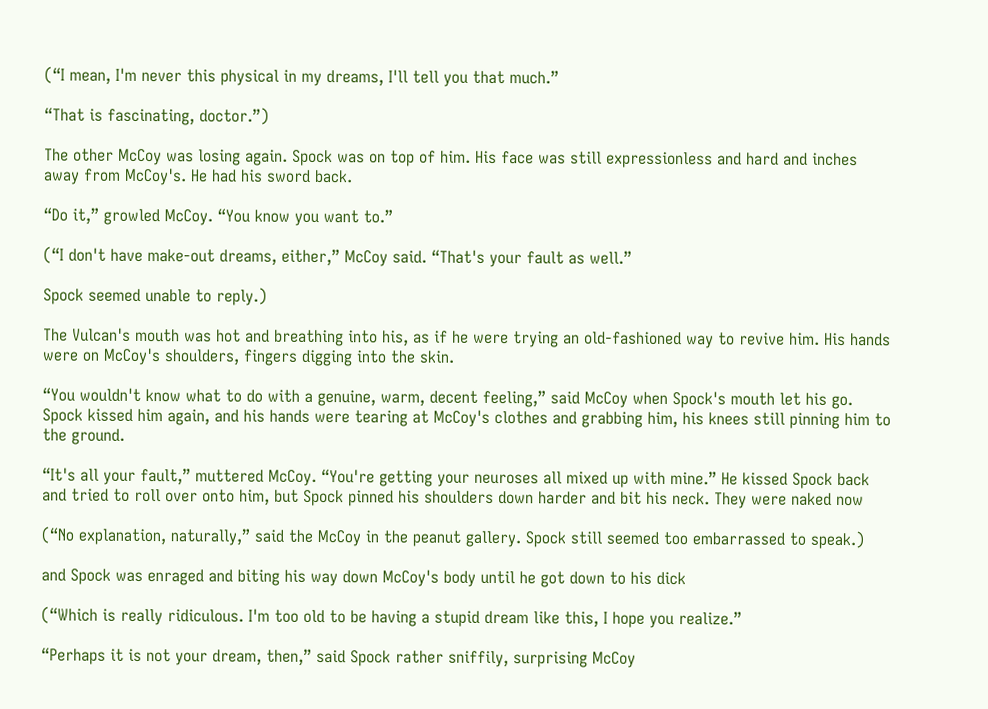(“I mean, I'm never this physical in my dreams, I'll tell you that much.”

“That is fascinating, doctor.”)

The other McCoy was losing again. Spock was on top of him. His face was still expressionless and hard and inches away from McCoy's. He had his sword back.

“Do it,” growled McCoy. “You know you want to.”

(“I don't have make-out dreams, either,” McCoy said. “That's your fault as well.”

Spock seemed unable to reply.)

The Vulcan's mouth was hot and breathing into his, as if he were trying an old-fashioned way to revive him. His hands were on McCoy's shoulders, fingers digging into the skin.

“You wouldn't know what to do with a genuine, warm, decent feeling,” said McCoy when Spock's mouth let his go. Spock kissed him again, and his hands were tearing at McCoy's clothes and grabbing him, his knees still pinning him to the ground.

“It's all your fault,” muttered McCoy. “You're getting your neuroses all mixed up with mine.” He kissed Spock back and tried to roll over onto him, but Spock pinned his shoulders down harder and bit his neck. They were naked now

(“No explanation, naturally,” said the McCoy in the peanut gallery. Spock still seemed too embarrassed to speak.)

and Spock was enraged and biting his way down McCoy's body until he got down to his dick

(“Which is really ridiculous. I'm too old to be having a stupid dream like this, I hope you realize.”

“Perhaps it is not your dream, then,” said Spock rather sniffily, surprising McCoy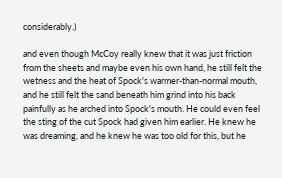considerably.)

and even though McCoy really knew that it was just friction from the sheets and maybe even his own hand, he still felt the wetness and the heat of Spock's warmer-than-normal mouth, and he still felt the sand beneath him grind into his back painfully as he arched into Spock's mouth. He could even feel the sting of the cut Spock had given him earlier. He knew he was dreaming, and he knew he was too old for this, but he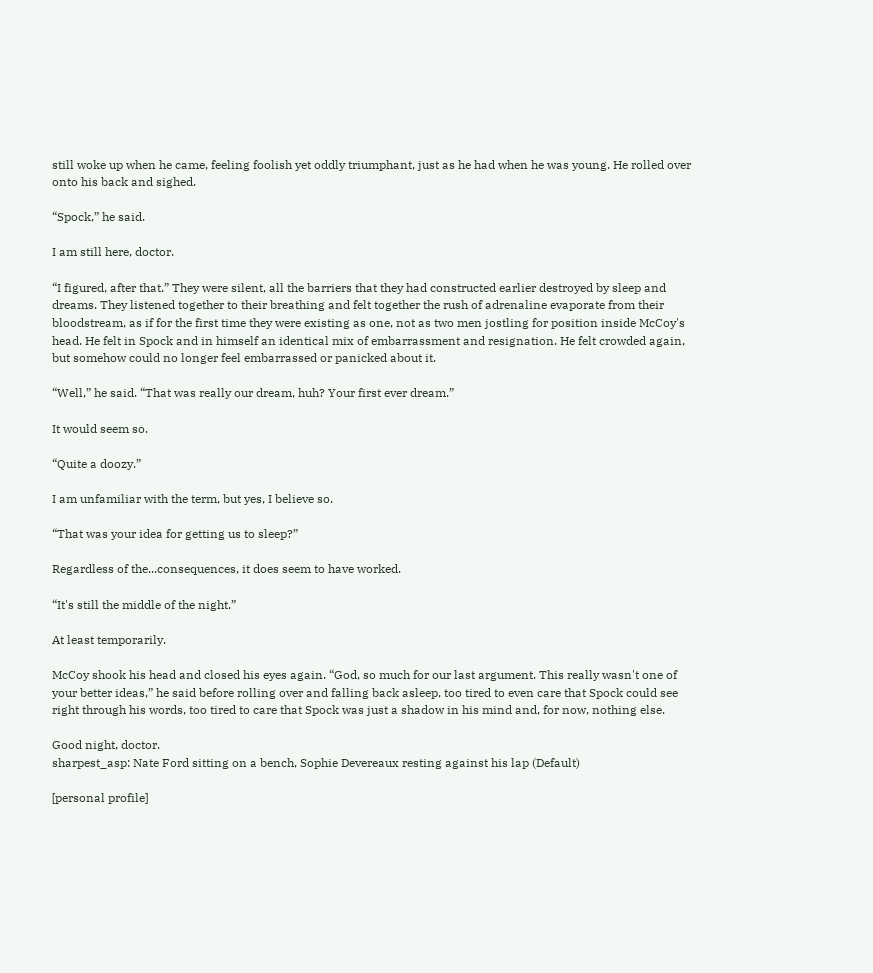still woke up when he came, feeling foolish yet oddly triumphant, just as he had when he was young. He rolled over onto his back and sighed.

“Spock,” he said.

I am still here, doctor.

“I figured, after that.” They were silent, all the barriers that they had constructed earlier destroyed by sleep and dreams. They listened together to their breathing and felt together the rush of adrenaline evaporate from their bloodstream, as if for the first time they were existing as one, not as two men jostling for position inside McCoy's head. He felt in Spock and in himself an identical mix of embarrassment and resignation. He felt crowded again, but somehow could no longer feel embarrassed or panicked about it.

“Well,” he said. “That was really our dream, huh? Your first ever dream.”

It would seem so.

“Quite a doozy.”

I am unfamiliar with the term, but yes, I believe so.

“That was your idea for getting us to sleep?”

Regardless of the...consequences, it does seem to have worked.

“It's still the middle of the night.”

At least temporarily.

McCoy shook his head and closed his eyes again. “God, so much for our last argument. This really wasn't one of your better ideas,” he said before rolling over and falling back asleep, too tired to even care that Spock could see right through his words, too tired to care that Spock was just a shadow in his mind and, for now, nothing else.

Good night, doctor.
sharpest_asp: Nate Ford sitting on a bench, Sophie Devereaux resting against his lap (Default)

[personal profile]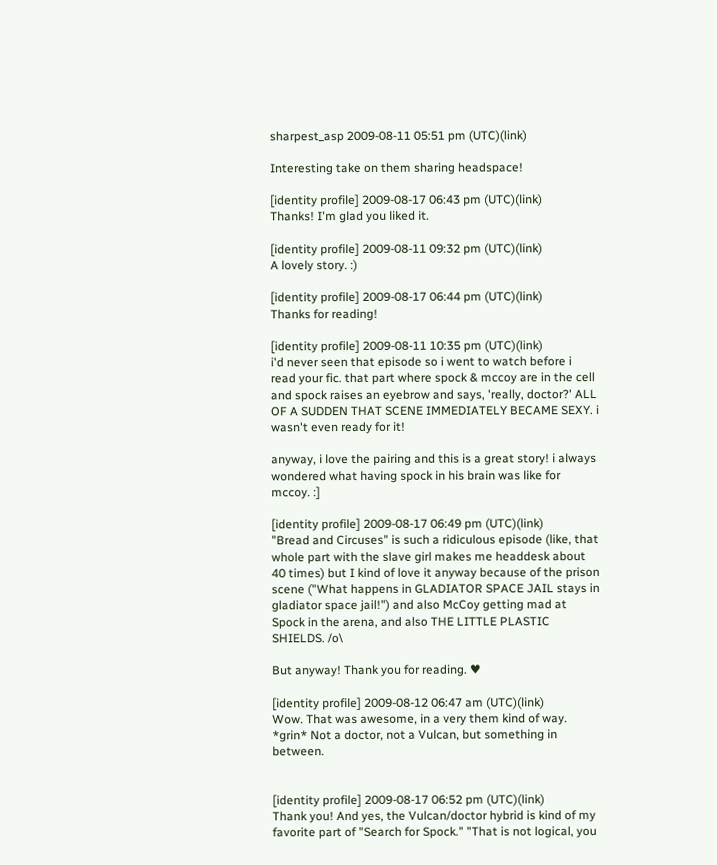sharpest_asp 2009-08-11 05:51 pm (UTC)(link)

Interesting take on them sharing headspace!

[identity profile] 2009-08-17 06:43 pm (UTC)(link)
Thanks! I'm glad you liked it.

[identity profile] 2009-08-11 09:32 pm (UTC)(link)
A lovely story. :)

[identity profile] 2009-08-17 06:44 pm (UTC)(link)
Thanks for reading!

[identity profile] 2009-08-11 10:35 pm (UTC)(link)
i'd never seen that episode so i went to watch before i read your fic. that part where spock & mccoy are in the cell and spock raises an eyebrow and says, 'really, doctor?' ALL OF A SUDDEN THAT SCENE IMMEDIATELY BECAME SEXY. i wasn't even ready for it!

anyway, i love the pairing and this is a great story! i always wondered what having spock in his brain was like for mccoy. :]

[identity profile] 2009-08-17 06:49 pm (UTC)(link)
"Bread and Circuses" is such a ridiculous episode (like, that whole part with the slave girl makes me headdesk about 40 times) but I kind of love it anyway because of the prison scene ("What happens in GLADIATOR SPACE JAIL stays in gladiator space jail!") and also McCoy getting mad at Spock in the arena, and also THE LITTLE PLASTIC SHIELDS. /o\

But anyway! Thank you for reading. ♥

[identity profile] 2009-08-12 06:47 am (UTC)(link)
Wow. That was awesome, in a very them kind of way. *grin* Not a doctor, not a Vulcan, but something in between.


[identity profile] 2009-08-17 06:52 pm (UTC)(link)
Thank you! And yes, the Vulcan/doctor hybrid is kind of my favorite part of "Search for Spock." "That is not logical, you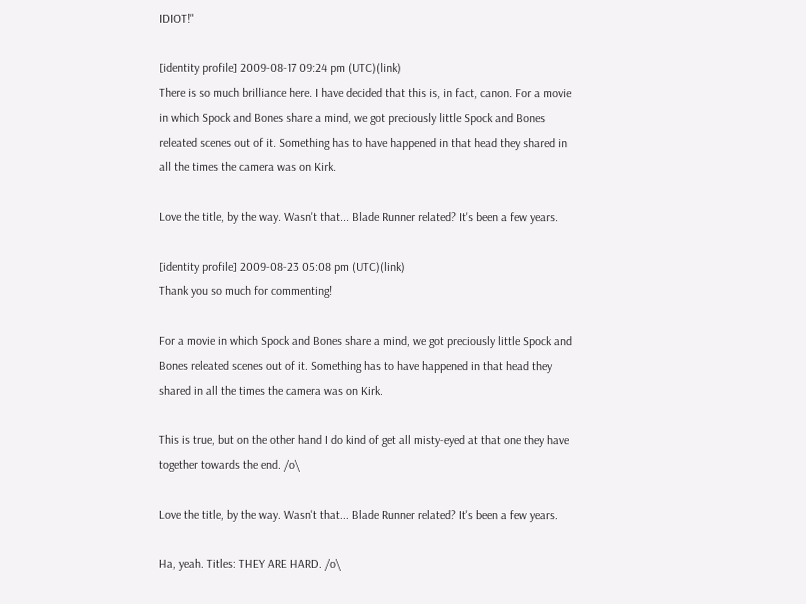IDIOT!"

[identity profile] 2009-08-17 09:24 pm (UTC)(link)
There is so much brilliance here. I have decided that this is, in fact, canon. For a movie in which Spock and Bones share a mind, we got preciously little Spock and Bones releated scenes out of it. Something has to have happened in that head they shared in all the times the camera was on Kirk.

Love the title, by the way. Wasn't that... Blade Runner related? It's been a few years.

[identity profile] 2009-08-23 05:08 pm (UTC)(link)
Thank you so much for commenting!

For a movie in which Spock and Bones share a mind, we got preciously little Spock and Bones releated scenes out of it. Something has to have happened in that head they shared in all the times the camera was on Kirk.

This is true, but on the other hand I do kind of get all misty-eyed at that one they have together towards the end. /o\

Love the title, by the way. Wasn't that... Blade Runner related? It's been a few years.

Ha, yeah. Titles: THEY ARE HARD. /o\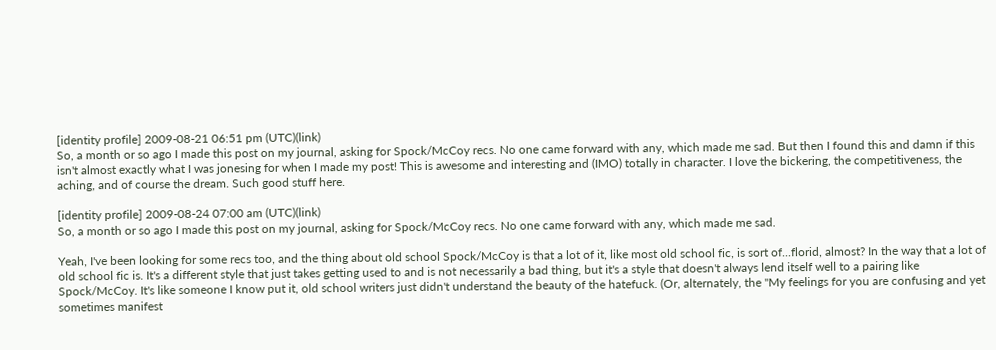[identity profile] 2009-08-21 06:51 pm (UTC)(link)
So, a month or so ago I made this post on my journal, asking for Spock/McCoy recs. No one came forward with any, which made me sad. But then I found this and damn if this isn't almost exactly what I was jonesing for when I made my post! This is awesome and interesting and (IMO) totally in character. I love the bickering, the competitiveness, the aching, and of course the dream. Such good stuff here.

[identity profile] 2009-08-24 07:00 am (UTC)(link)
So, a month or so ago I made this post on my journal, asking for Spock/McCoy recs. No one came forward with any, which made me sad.

Yeah, I've been looking for some recs too, and the thing about old school Spock/McCoy is that a lot of it, like most old school fic, is sort of...florid, almost? In the way that a lot of old school fic is. It's a different style that just takes getting used to and is not necessarily a bad thing, but it's a style that doesn't always lend itself well to a pairing like Spock/McCoy. It's like someone I know put it, old school writers just didn't understand the beauty of the hatefuck. (Or, alternately, the "My feelings for you are confusing and yet sometimes manifest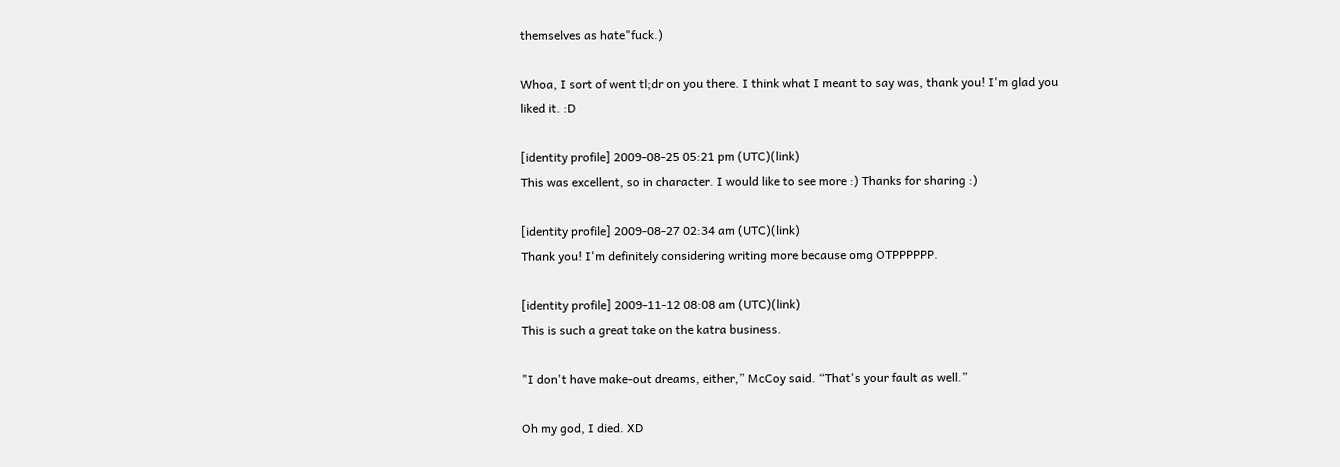themselves as hate"fuck.)

Whoa, I sort of went tl;dr on you there. I think what I meant to say was, thank you! I'm glad you liked it. :D

[identity profile] 2009-08-25 05:21 pm (UTC)(link)
This was excellent, so in character. I would like to see more :) Thanks for sharing :)

[identity profile] 2009-08-27 02:34 am (UTC)(link)
Thank you! I'm definitely considering writing more because omg OTPPPPPP.

[identity profile] 2009-11-12 08:08 am (UTC)(link)
This is such a great take on the katra business.

"I don't have make-out dreams, either,” McCoy said. “That's your fault as well.”

Oh my god, I died. XD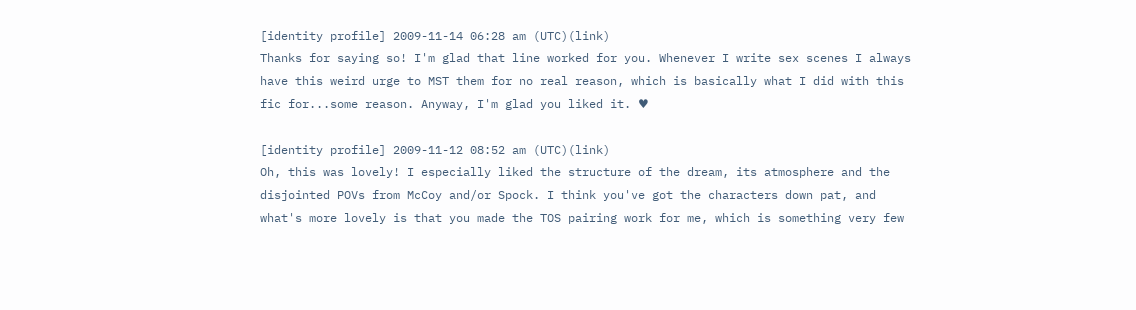[identity profile] 2009-11-14 06:28 am (UTC)(link)
Thanks for saying so! I'm glad that line worked for you. Whenever I write sex scenes I always have this weird urge to MST them for no real reason, which is basically what I did with this fic for...some reason. Anyway, I'm glad you liked it. ♥

[identity profile] 2009-11-12 08:52 am (UTC)(link)
Oh, this was lovely! I especially liked the structure of the dream, its atmosphere and the disjointed POVs from McCoy and/or Spock. I think you've got the characters down pat, and what's more lovely is that you made the TOS pairing work for me, which is something very few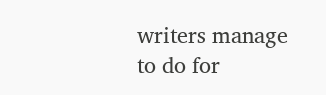writers manage to do for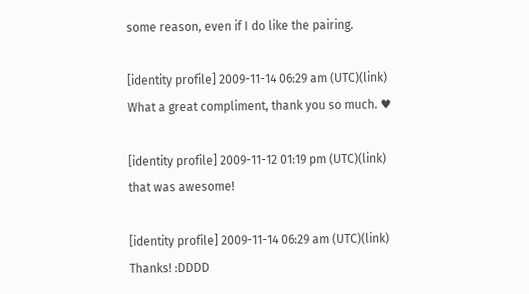some reason, even if I do like the pairing.

[identity profile] 2009-11-14 06:29 am (UTC)(link)
What a great compliment, thank you so much. ♥

[identity profile] 2009-11-12 01:19 pm (UTC)(link)
that was awesome!

[identity profile] 2009-11-14 06:29 am (UTC)(link)
Thanks! :DDDD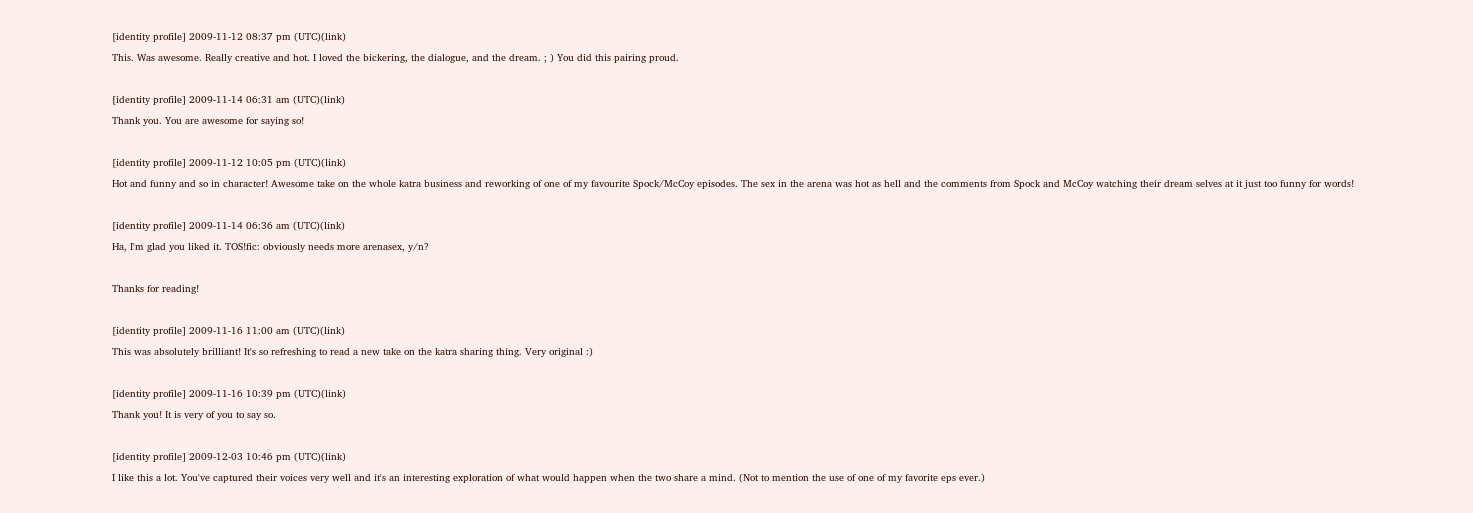[identity profile] 2009-11-12 08:37 pm (UTC)(link)
This. Was awesome. Really creative and hot. I loved the bickering, the dialogue, and the dream. ; ) You did this pairing proud.

[identity profile] 2009-11-14 06:31 am (UTC)(link)
Thank you. You are awesome for saying so!

[identity profile] 2009-11-12 10:05 pm (UTC)(link)
Hot and funny and so in character! Awesome take on the whole katra business and reworking of one of my favourite Spock/McCoy episodes. The sex in the arena was hot as hell and the comments from Spock and McCoy watching their dream selves at it just too funny for words!

[identity profile] 2009-11-14 06:36 am (UTC)(link)
Ha, I'm glad you liked it. TOS!fic: obviously needs more arenasex, y/n?

Thanks for reading!

[identity profile] 2009-11-16 11:00 am (UTC)(link)
This was absolutely brilliant! It's so refreshing to read a new take on the katra sharing thing. Very original :)

[identity profile] 2009-11-16 10:39 pm (UTC)(link)
Thank you! It is very of you to say so.

[identity profile] 2009-12-03 10:46 pm (UTC)(link)
I like this a lot. You've captured their voices very well and it's an interesting exploration of what would happen when the two share a mind. (Not to mention the use of one of my favorite eps ever.)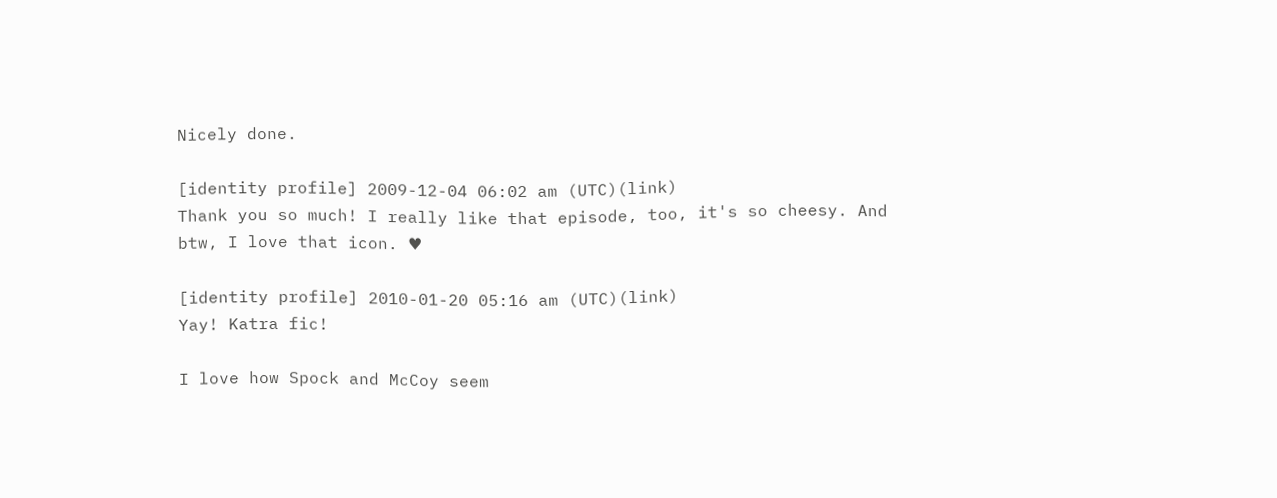Nicely done.

[identity profile] 2009-12-04 06:02 am (UTC)(link)
Thank you so much! I really like that episode, too, it's so cheesy. And btw, I love that icon. ♥

[identity profile] 2010-01-20 05:16 am (UTC)(link)
Yay! Katra fic!

I love how Spock and McCoy seem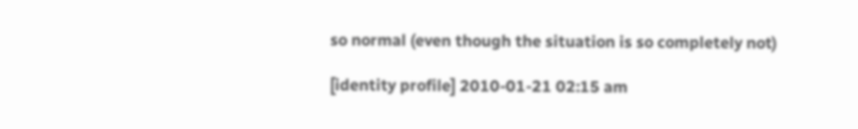so normal (even though the situation is so completely not)

[identity profile] 2010-01-21 02:15 am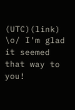(UTC)(link)
\o/ I'm glad it seemed that way to you!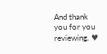And thank you for you reviewing. ♥